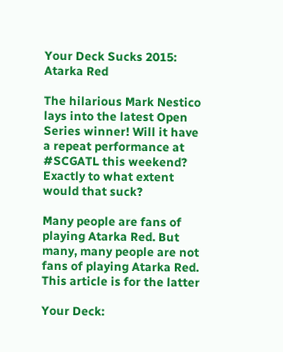Your Deck Sucks 2015: Atarka Red

The hilarious Mark Nestico lays into the latest Open Series winner! Will it have a repeat performance at #SCGATL this weekend? Exactly to what extent would that suck?

Many people are fans of playing Atarka Red. But many, many people are not fans of playing Atarka Red. This article is for the latter

Your Deck: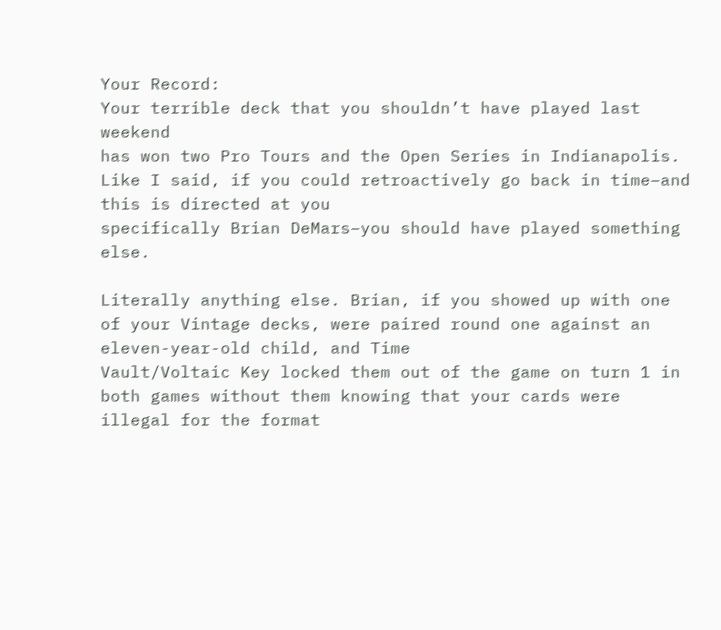Your Record:
Your terrible deck that you shouldn’t have played last weekend
has won two Pro Tours and the Open Series in Indianapolis. Like I said, if you could retroactively go back in time–and this is directed at you
specifically Brian DeMars–you should have played something else.

Literally anything else. Brian, if you showed up with one of your Vintage decks, were paired round one against an eleven-year-old child, and Time
Vault/Voltaic Key locked them out of the game on turn 1 in both games without them knowing that your cards were illegal for the format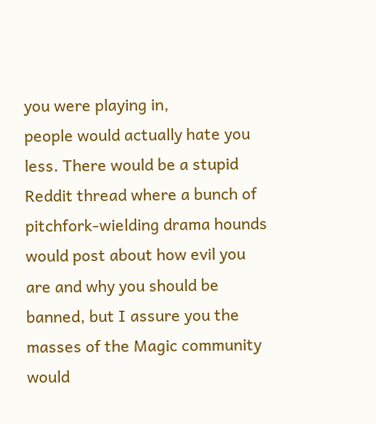you were playing in,
people would actually hate you less. There would be a stupid Reddit thread where a bunch of pitchfork-wielding drama hounds would post about how evil you
are and why you should be banned, but I assure you the masses of the Magic community would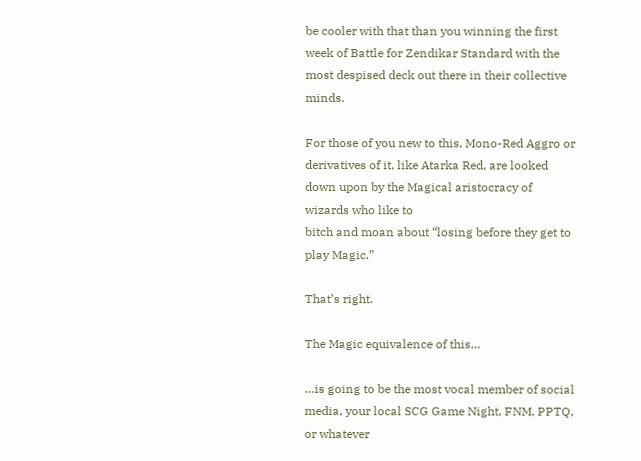be cooler with that than you winning the first week of Battle for Zendikar Standard with the most despised deck out there in their collective minds.

For those of you new to this, Mono-Red Aggro or derivatives of it, like Atarka Red, are looked down upon by the Magical aristocracy of wizards who like to
bitch and moan about “losing before they get to play Magic.”

That’s right.

The Magic equivalence of this…

…is going to be the most vocal member of social media, your local SCG Game Night, FNM, PPTQ, or whatever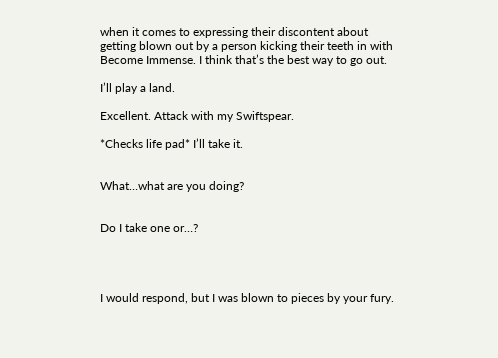when it comes to expressing their discontent about
getting blown out by a person kicking their teeth in with Become Immense. I think that’s the best way to go out.

I’ll play a land.

Excellent. Attack with my Swiftspear.

*Checks life pad* I’ll take it.


What…what are you doing?


Do I take one or…?




I would respond, but I was blown to pieces by your fury.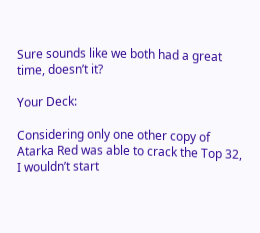Sure sounds like we both had a great time, doesn’t it?

Your Deck:

Considering only one other copy of Atarka Red was able to crack the Top 32, I wouldn’t start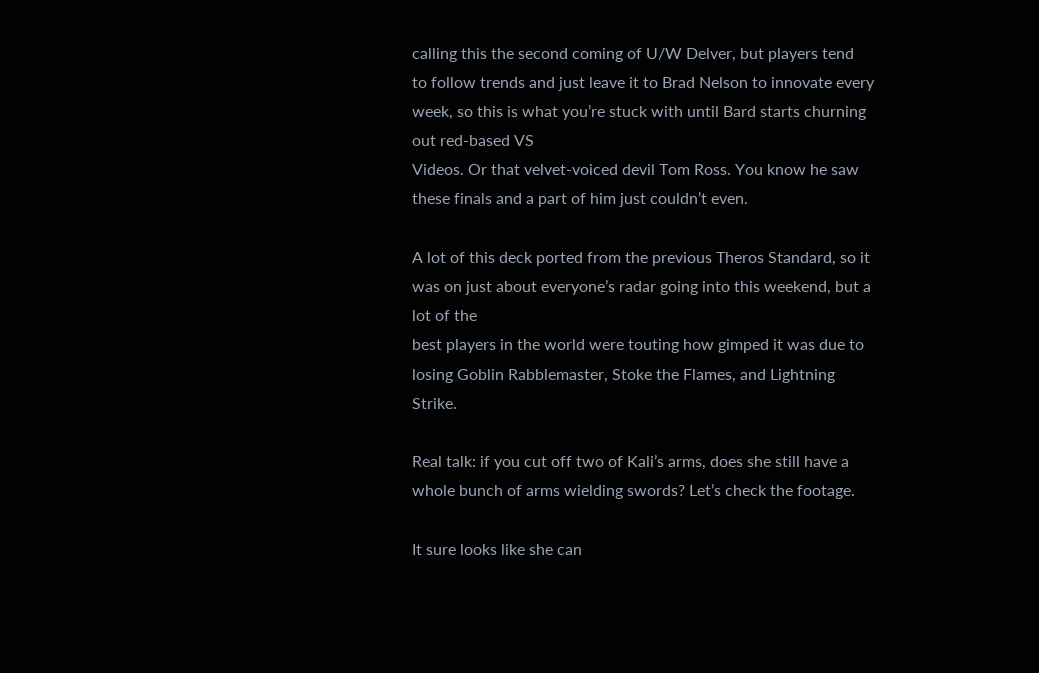calling this the second coming of U/W Delver, but players tend
to follow trends and just leave it to Brad Nelson to innovate every week, so this is what you’re stuck with until Bard starts churning out red-based VS
Videos. Or that velvet-voiced devil Tom Ross. You know he saw these finals and a part of him just couldn’t even.

A lot of this deck ported from the previous Theros Standard, so it was on just about everyone’s radar going into this weekend, but a lot of the
best players in the world were touting how gimped it was due to losing Goblin Rabblemaster, Stoke the Flames, and Lightning Strike.

Real talk: if you cut off two of Kali’s arms, does she still have a whole bunch of arms wielding swords? Let’s check the footage.

It sure looks like she can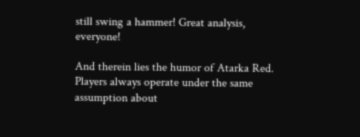still swing a hammer! Great analysis, everyone!

And therein lies the humor of Atarka Red. Players always operate under the same assumption about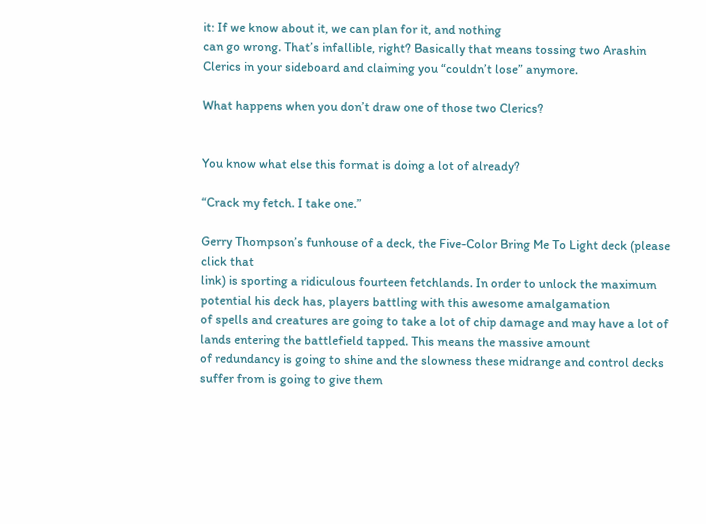it: If we know about it, we can plan for it, and nothing
can go wrong. That’s infallible, right? Basically that means tossing two Arashin Clerics in your sideboard and claiming you “couldn’t lose” anymore.

What happens when you don’t draw one of those two Clerics?


You know what else this format is doing a lot of already?

“Crack my fetch. I take one.”

Gerry Thompson’s funhouse of a deck, the Five-Color Bring Me To Light deck (please click that
link) is sporting a ridiculous fourteen fetchlands. In order to unlock the maximum potential his deck has, players battling with this awesome amalgamation
of spells and creatures are going to take a lot of chip damage and may have a lot of lands entering the battlefield tapped. This means the massive amount
of redundancy is going to shine and the slowness these midrange and control decks suffer from is going to give them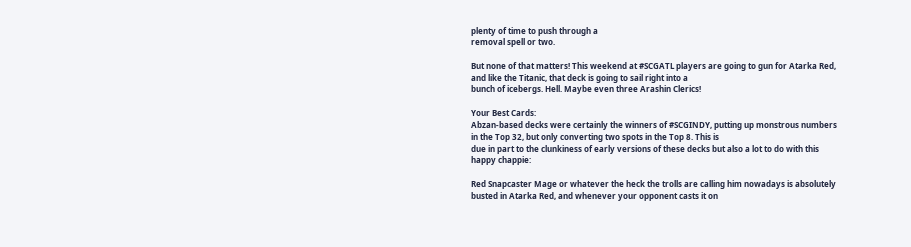plenty of time to push through a
removal spell or two.

But none of that matters! This weekend at #SCGATL players are going to gun for Atarka Red, and like the Titanic, that deck is going to sail right into a
bunch of icebergs. Hell. Maybe even three Arashin Clerics!

Your Best Cards:
Abzan-based decks were certainly the winners of #SCGINDY, putting up monstrous numbers in the Top 32, but only converting two spots in the Top 8. This is
due in part to the clunkiness of early versions of these decks but also a lot to do with this happy chappie:

Red Snapcaster Mage or whatever the heck the trolls are calling him nowadays is absolutely busted in Atarka Red, and whenever your opponent casts it on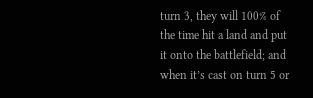turn 3, they will 100% of the time hit a land and put it onto the battlefield; and when it’s cast on turn 5 or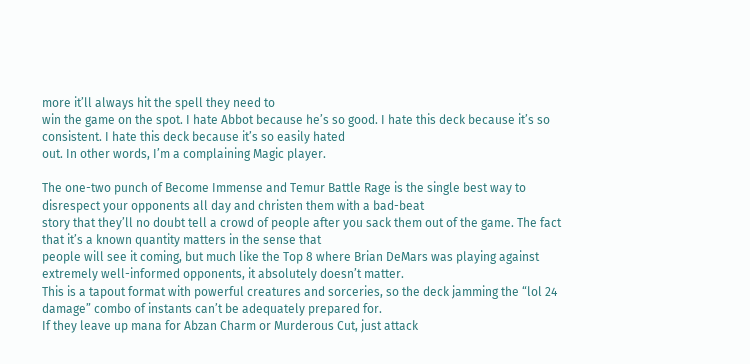more it’ll always hit the spell they need to
win the game on the spot. I hate Abbot because he’s so good. I hate this deck because it’s so consistent. I hate this deck because it’s so easily hated
out. In other words, I’m a complaining Magic player.

The one-two punch of Become Immense and Temur Battle Rage is the single best way to disrespect your opponents all day and christen them with a bad-beat
story that they’ll no doubt tell a crowd of people after you sack them out of the game. The fact that it’s a known quantity matters in the sense that
people will see it coming, but much like the Top 8 where Brian DeMars was playing against extremely well-informed opponents, it absolutely doesn’t matter.
This is a tapout format with powerful creatures and sorceries, so the deck jamming the “lol 24 damage” combo of instants can’t be adequately prepared for.
If they leave up mana for Abzan Charm or Murderous Cut, just attack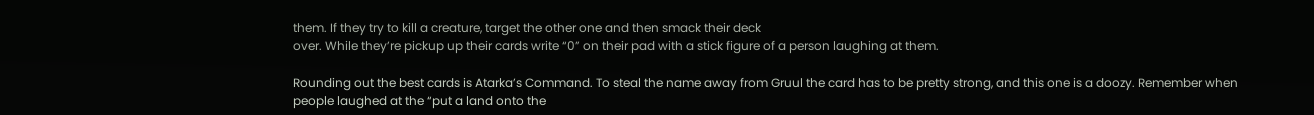them. If they try to kill a creature, target the other one and then smack their deck
over. While they’re pickup up their cards write “0” on their pad with a stick figure of a person laughing at them.

Rounding out the best cards is Atarka’s Command. To steal the name away from Gruul the card has to be pretty strong, and this one is a doozy. Remember when
people laughed at the “put a land onto the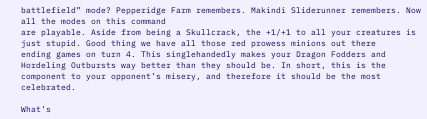battlefield” mode? Pepperidge Farm remembers. Makindi Sliderunner remembers. Now all the modes on this command
are playable. Aside from being a Skullcrack, the +1/+1 to all your creatures is just stupid. Good thing we have all those red prowess minions out there
ending games on turn 4. This singlehandedly makes your Dragon Fodders and Hordeling Outbursts way better than they should be. In short, this is the
component to your opponent’s misery, and therefore it should be the most celebrated.

What’s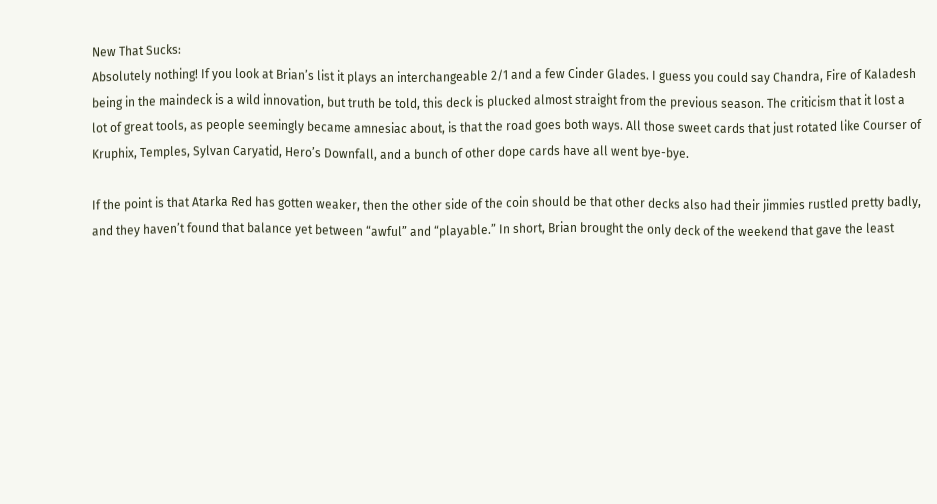New That Sucks:
Absolutely nothing! If you look at Brian’s list it plays an interchangeable 2/1 and a few Cinder Glades. I guess you could say Chandra, Fire of Kaladesh
being in the maindeck is a wild innovation, but truth be told, this deck is plucked almost straight from the previous season. The criticism that it lost a
lot of great tools, as people seemingly became amnesiac about, is that the road goes both ways. All those sweet cards that just rotated like Courser of
Kruphix, Temples, Sylvan Caryatid, Hero’s Downfall, and a bunch of other dope cards have all went bye-bye.

If the point is that Atarka Red has gotten weaker, then the other side of the coin should be that other decks also had their jimmies rustled pretty badly,
and they haven’t found that balance yet between “awful” and “playable.” In short, Brian brought the only deck of the weekend that gave the least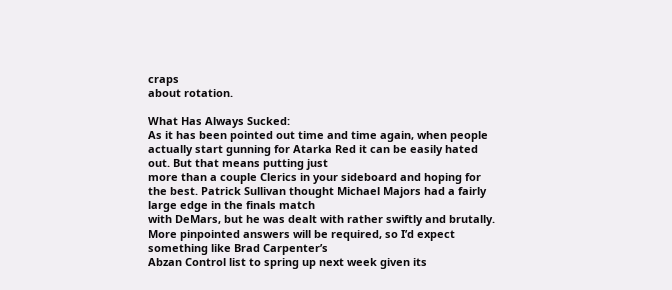craps
about rotation.

What Has Always Sucked:
As it has been pointed out time and time again, when people actually start gunning for Atarka Red it can be easily hated out. But that means putting just
more than a couple Clerics in your sideboard and hoping for the best. Patrick Sullivan thought Michael Majors had a fairly large edge in the finals match
with DeMars, but he was dealt with rather swiftly and brutally. More pinpointed answers will be required, so I’d expect something like Brad Carpenter’s
Abzan Control list to spring up next week given its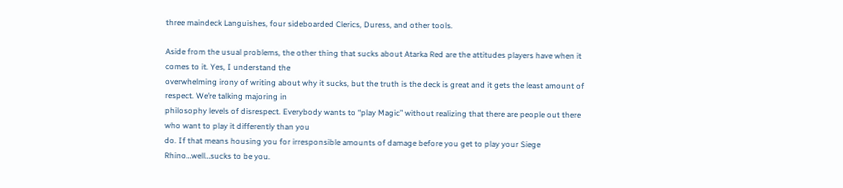three maindeck Languishes, four sideboarded Clerics, Duress, and other tools.

Aside from the usual problems, the other thing that sucks about Atarka Red are the attitudes players have when it comes to it. Yes, I understand the
overwhelming irony of writing about why it sucks, but the truth is the deck is great and it gets the least amount of respect. We’re talking majoring in
philosophy levels of disrespect. Everybody wants to “play Magic” without realizing that there are people out there who want to play it differently than you
do. If that means housing you for irresponsible amounts of damage before you get to play your Siege Rhino…well…sucks to be you.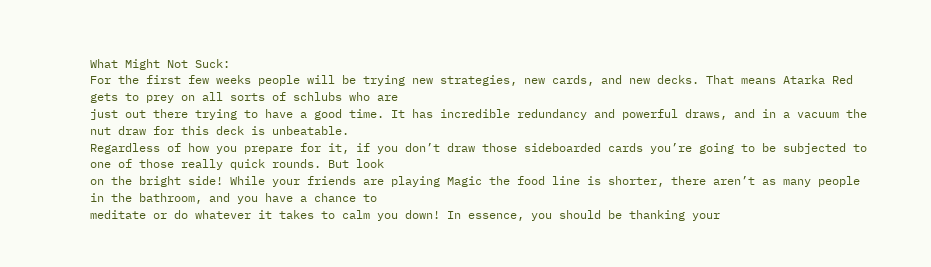What Might Not Suck:
For the first few weeks people will be trying new strategies, new cards, and new decks. That means Atarka Red gets to prey on all sorts of schlubs who are
just out there trying to have a good time. It has incredible redundancy and powerful draws, and in a vacuum the nut draw for this deck is unbeatable.
Regardless of how you prepare for it, if you don’t draw those sideboarded cards you’re going to be subjected to one of those really quick rounds. But look
on the bright side! While your friends are playing Magic the food line is shorter, there aren’t as many people in the bathroom, and you have a chance to
meditate or do whatever it takes to calm you down! In essence, you should be thanking your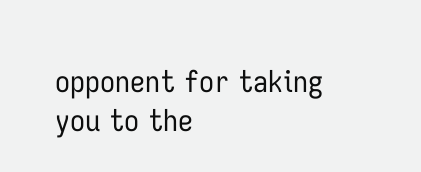opponent for taking you to the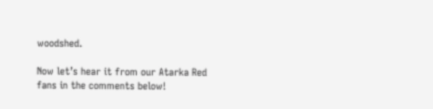woodshed.

Now let’s hear it from our Atarka Red fans in the comments below!